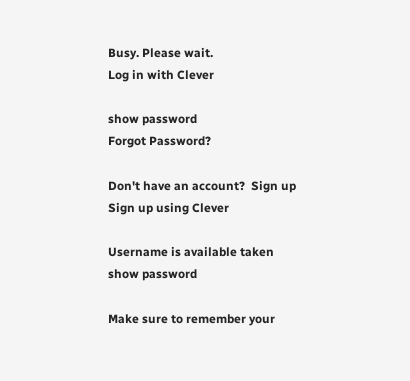Busy. Please wait.
Log in with Clever

show password
Forgot Password?

Don't have an account?  Sign up
Sign up using Clever

Username is available taken
show password

Make sure to remember your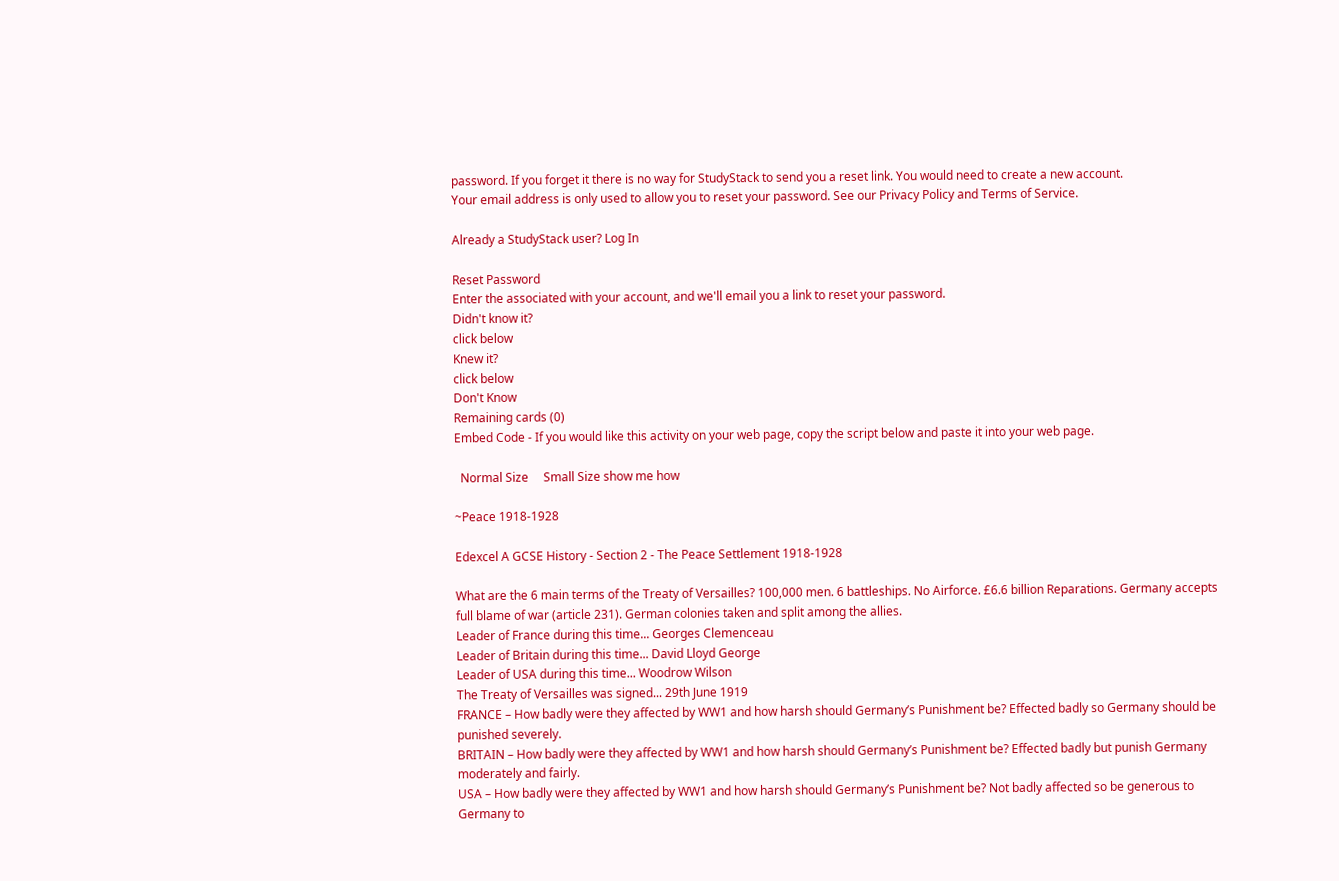password. If you forget it there is no way for StudyStack to send you a reset link. You would need to create a new account.
Your email address is only used to allow you to reset your password. See our Privacy Policy and Terms of Service.

Already a StudyStack user? Log In

Reset Password
Enter the associated with your account, and we'll email you a link to reset your password.
Didn't know it?
click below
Knew it?
click below
Don't Know
Remaining cards (0)
Embed Code - If you would like this activity on your web page, copy the script below and paste it into your web page.

  Normal Size     Small Size show me how

~Peace 1918-1928

Edexcel A GCSE History - Section 2 - The Peace Settlement 1918-1928

What are the 6 main terms of the Treaty of Versailles? 100,000 men. 6 battleships. No Airforce. £6.6 billion Reparations. Germany accepts full blame of war (article 231). German colonies taken and split among the allies.
Leader of France during this time... Georges Clemenceau
Leader of Britain during this time... David Lloyd George
Leader of USA during this time... Woodrow Wilson
The Treaty of Versailles was signed... 29th June 1919
FRANCE – How badly were they affected by WW1 and how harsh should Germany’s Punishment be? Effected badly so Germany should be punished severely.
BRITAIN – How badly were they affected by WW1 and how harsh should Germany’s Punishment be? Effected badly but punish Germany moderately and fairly.
USA – How badly were they affected by WW1 and how harsh should Germany’s Punishment be? Not badly affected so be generous to Germany to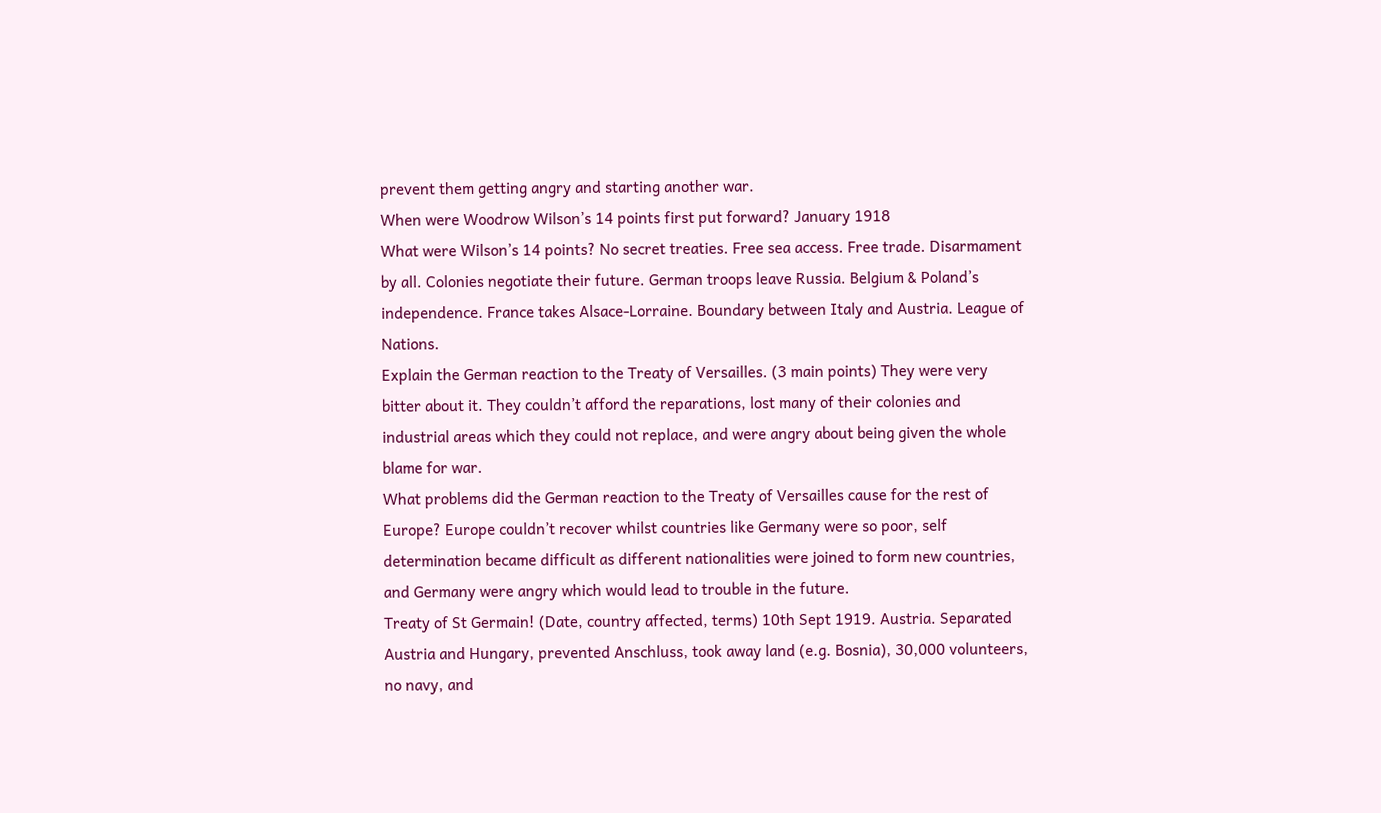prevent them getting angry and starting another war.
When were Woodrow Wilson’s 14 points first put forward? January 1918
What were Wilson’s 14 points? No secret treaties. Free sea access. Free trade. Disarmament by all. Colonies negotiate their future. German troops leave Russia. Belgium & Poland’s independence. France takes Alsace-Lorraine. Boundary between Italy and Austria. League of Nations.
Explain the German reaction to the Treaty of Versailles. (3 main points) They were very bitter about it. They couldn’t afford the reparations, lost many of their colonies and industrial areas which they could not replace, and were angry about being given the whole blame for war.
What problems did the German reaction to the Treaty of Versailles cause for the rest of Europe? Europe couldn’t recover whilst countries like Germany were so poor, self determination became difficult as different nationalities were joined to form new countries, and Germany were angry which would lead to trouble in the future.
Treaty of St Germain! (Date, country affected, terms) 10th Sept 1919. Austria. Separated Austria and Hungary, prevented Anschluss, took away land (e.g. Bosnia), 30,000 volunteers, no navy, and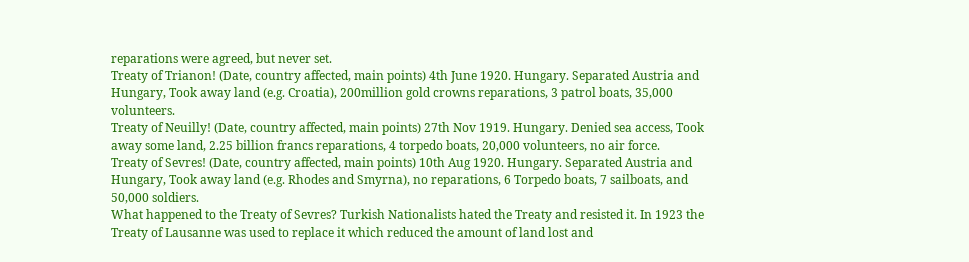reparations were agreed, but never set.
Treaty of Trianon! (Date, country affected, main points) 4th June 1920. Hungary. Separated Austria and Hungary, Took away land (e.g. Croatia), 200million gold crowns reparations, 3 patrol boats, 35,000 volunteers.
Treaty of Neuilly! (Date, country affected, main points) 27th Nov 1919. Hungary. Denied sea access, Took away some land, 2.25 billion francs reparations, 4 torpedo boats, 20,000 volunteers, no air force.
Treaty of Sevres! (Date, country affected, main points) 10th Aug 1920. Hungary. Separated Austria and Hungary, Took away land (e.g. Rhodes and Smyrna), no reparations, 6 Torpedo boats, 7 sailboats, and 50,000 soldiers.
What happened to the Treaty of Sevres? Turkish Nationalists hated the Treaty and resisted it. In 1923 the Treaty of Lausanne was used to replace it which reduced the amount of land lost and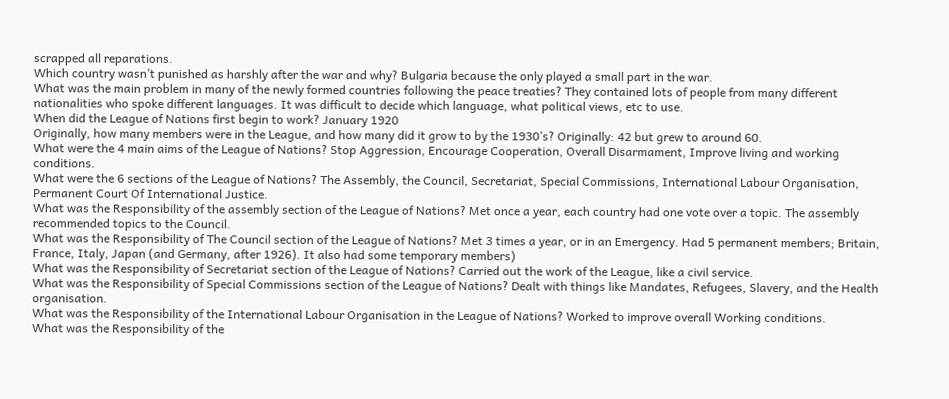scrapped all reparations.
Which country wasn’t punished as harshly after the war and why? Bulgaria because the only played a small part in the war.
What was the main problem in many of the newly formed countries following the peace treaties? They contained lots of people from many different nationalities who spoke different languages. It was difficult to decide which language, what political views, etc to use.
When did the League of Nations first begin to work? January 1920
Originally, how many members were in the League, and how many did it grow to by the 1930’s? Originally: 42 but grew to around 60.
What were the 4 main aims of the League of Nations? Stop Aggression, Encourage Cooperation, Overall Disarmament, Improve living and working conditions.
What were the 6 sections of the League of Nations? The Assembly, the Council, Secretariat, Special Commissions, International Labour Organisation, Permanent Court Of International Justice.
What was the Responsibility of the assembly section of the League of Nations? Met once a year, each country had one vote over a topic. The assembly recommended topics to the Council.
What was the Responsibility of The Council section of the League of Nations? Met 3 times a year, or in an Emergency. Had 5 permanent members; Britain, France, Italy, Japan (and Germany, after 1926). It also had some temporary members)
What was the Responsibility of Secretariat section of the League of Nations? Carried out the work of the League, like a civil service.
What was the Responsibility of Special Commissions section of the League of Nations? Dealt with things like Mandates, Refugees, Slavery, and the Health organisation.
What was the Responsibility of the International Labour Organisation in the League of Nations? Worked to improve overall Working conditions.
What was the Responsibility of the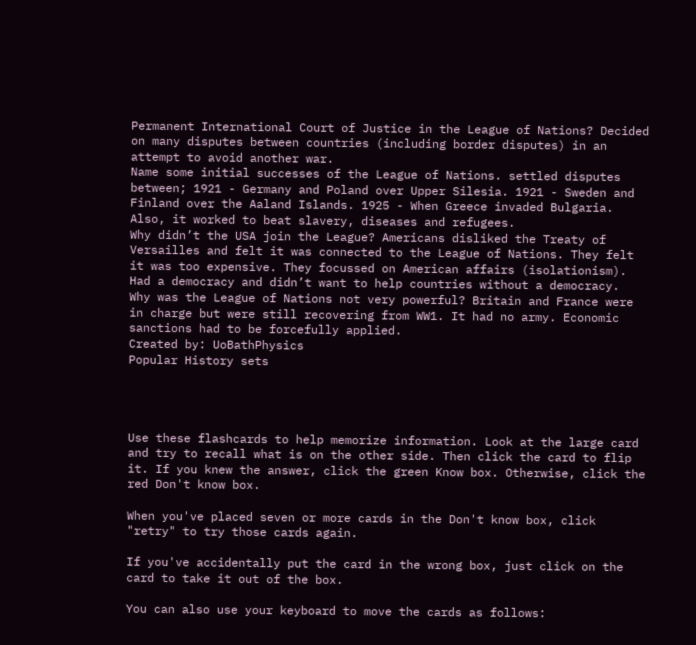Permanent International Court of Justice in the League of Nations? Decided on many disputes between countries (including border disputes) in an attempt to avoid another war.
Name some initial successes of the League of Nations. settled disputes between; 1921 - Germany and Poland over Upper Silesia. 1921 - Sweden and Finland over the Aaland Islands. 1925 - When Greece invaded Bulgaria. Also, it worked to beat slavery, diseases and refugees.
Why didn’t the USA join the League? Americans disliked the Treaty of Versailles and felt it was connected to the League of Nations. They felt it was too expensive. They focussed on American affairs (isolationism). Had a democracy and didn’t want to help countries without a democracy.
Why was the League of Nations not very powerful? Britain and France were in charge but were still recovering from WW1. It had no army. Economic sanctions had to be forcefully applied.
Created by: UoBathPhysics
Popular History sets




Use these flashcards to help memorize information. Look at the large card and try to recall what is on the other side. Then click the card to flip it. If you knew the answer, click the green Know box. Otherwise, click the red Don't know box.

When you've placed seven or more cards in the Don't know box, click "retry" to try those cards again.

If you've accidentally put the card in the wrong box, just click on the card to take it out of the box.

You can also use your keyboard to move the cards as follows: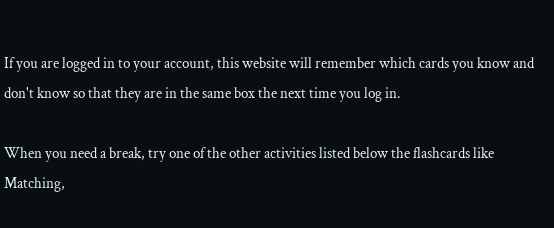If you are logged in to your account, this website will remember which cards you know and don't know so that they are in the same box the next time you log in.

When you need a break, try one of the other activities listed below the flashcards like Matching,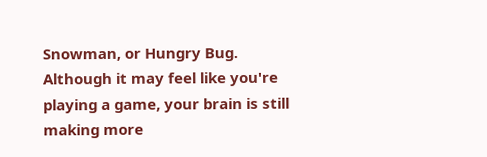Snowman, or Hungry Bug. Although it may feel like you're playing a game, your brain is still making more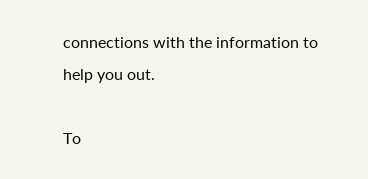connections with the information to help you out.

To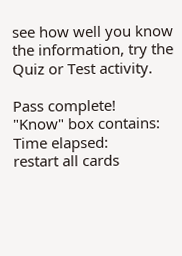see how well you know the information, try the Quiz or Test activity.

Pass complete!
"Know" box contains:
Time elapsed:
restart all cards